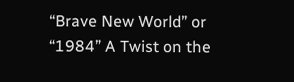“Brave New World” or “1984” A Twist on the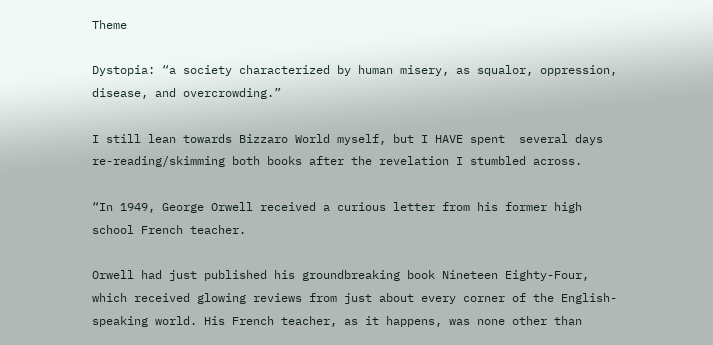Theme

Dystopia: “a society characterized by human misery, as squalor, oppression, disease, and overcrowding.”

I still lean towards Bizzaro World myself, but I HAVE spent  several days re-reading/skimming both books after the revelation I stumbled across.

“In 1949, George Orwell received a curious letter from his former high school French teacher.

Orwell had just published his groundbreaking book Nineteen Eighty-Four, which received glowing reviews from just about every corner of the English-speaking world. His French teacher, as it happens, was none other than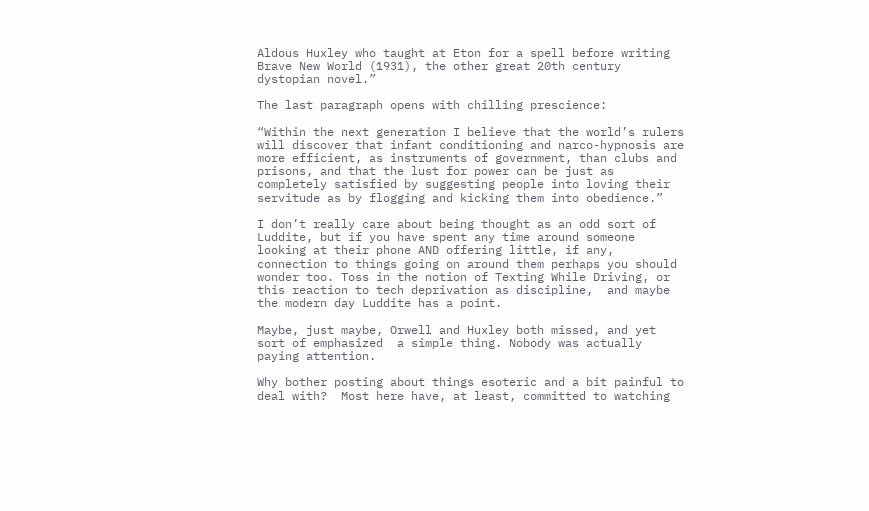Aldous Huxley who taught at Eton for a spell before writing Brave New World (1931), the other great 20th century dystopian novel.”

The last paragraph opens with chilling prescience:

“Within the next generation I believe that the world’s rulers will discover that infant conditioning and narco-hypnosis are more efficient, as instruments of government, than clubs and prisons, and that the lust for power can be just as completely satisfied by suggesting people into loving their servitude as by flogging and kicking them into obedience.”

I don’t really care about being thought as an odd sort of Luddite, but if you have spent any time around someone looking at their phone AND offering little, if any, connection to things going on around them perhaps you should wonder too. Toss in the notion of Texting While Driving, or this reaction to tech deprivation as discipline,  and maybe the modern day Luddite has a point.

Maybe, just maybe, Orwell and Huxley both missed, and yet sort of emphasized  a simple thing. Nobody was actually paying attention.

Why bother posting about things esoteric and a bit painful to deal with?  Most here have, at least, committed to watching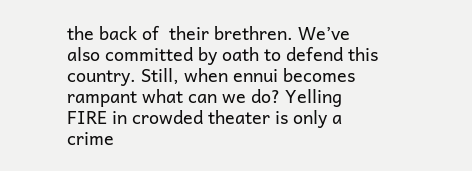the back of  their brethren. We’ve also committed by oath to defend this country. Still, when ennui becomes rampant what can we do? Yelling FIRE in crowded theater is only a crime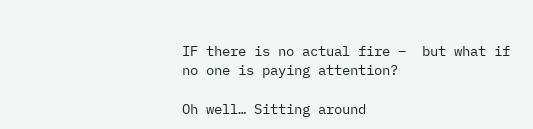IF there is no actual fire –  but what if no one is paying attention?

Oh well… Sitting around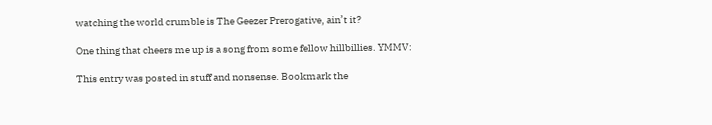watching the world crumble is The Geezer Prerogative, ain’t it?

One thing that cheers me up is a song from some fellow hillbillies. YMMV:

This entry was posted in stuff and nonsense. Bookmark the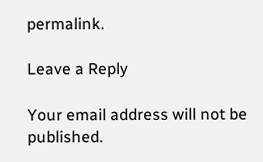permalink.

Leave a Reply

Your email address will not be published.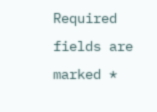Required fields are marked *